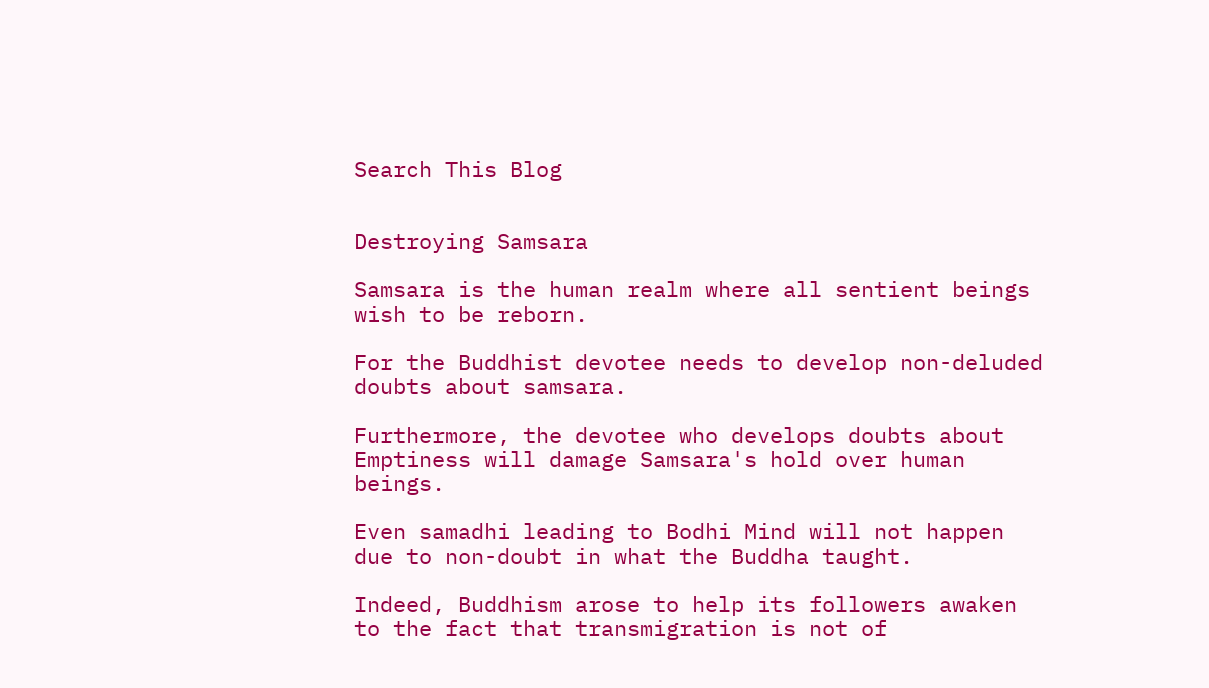Search This Blog


Destroying Samsara

Samsara is the human realm where all sentient beings wish to be reborn.

For the Buddhist devotee needs to develop non-deluded doubts about samsara.

Furthermore, the devotee who develops doubts about Emptiness will damage Samsara's hold over human beings.

Even samadhi leading to Bodhi Mind will not happen due to non-doubt in what the Buddha taught.

Indeed, Buddhism arose to help its followers awaken to the fact that transmigration is not of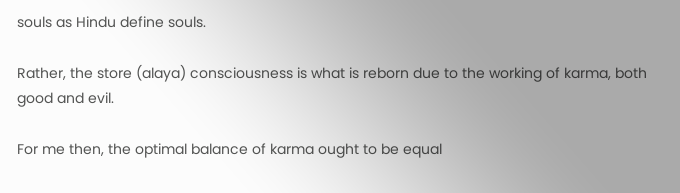souls as Hindu define souls.

Rather, the store (alaya) consciousness is what is reborn due to the working of karma, both good and evil.

For me then, the optimal balance of karma ought to be equal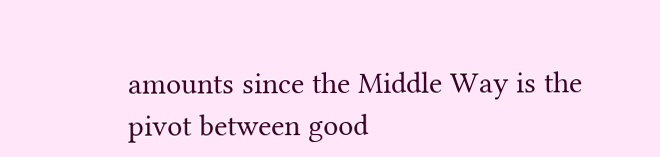amounts since the Middle Way is the pivot between good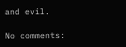and evil.

No comments: